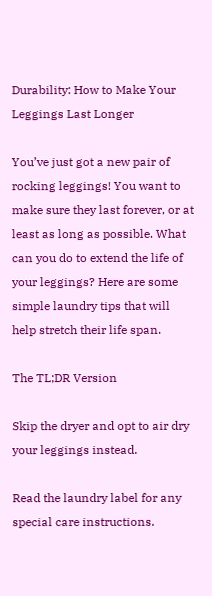Durability: How to Make Your Leggings Last Longer

You’ve just got a new pair of rocking leggings! You want to make sure they last forever, or at least as long as possible. What can you do to extend the life of your leggings? Here are some simple laundry tips that will help stretch their life span.

The TL;DR Version

Skip the dryer and opt to air dry your leggings instead.

Read the laundry label for any special care instructions.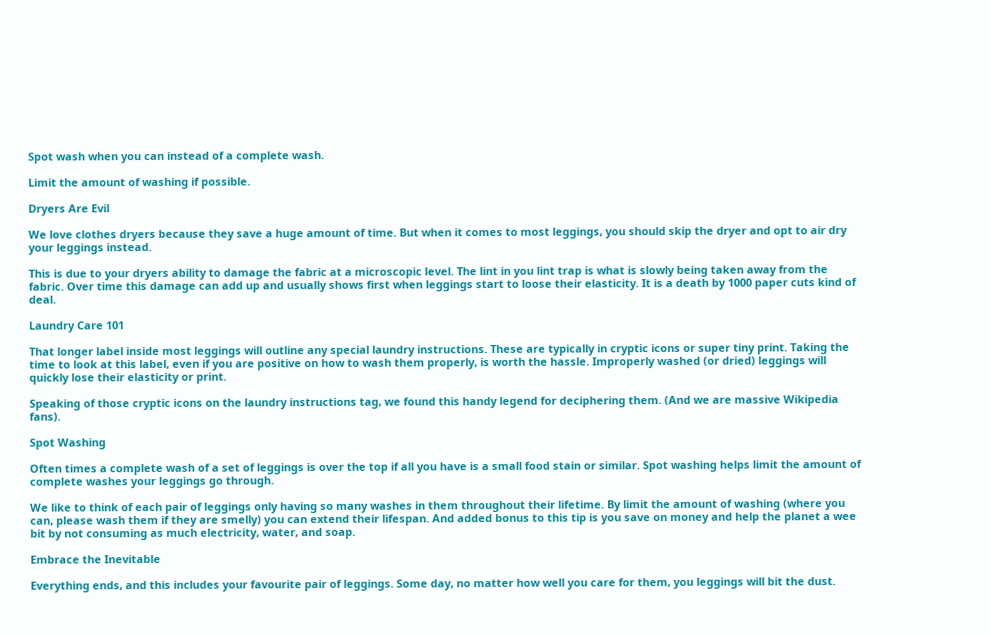Spot wash when you can instead of a complete wash.

Limit the amount of washing if possible.

Dryers Are Evil

We love clothes dryers because they save a huge amount of time. But when it comes to most leggings, you should skip the dryer and opt to air dry your leggings instead.

This is due to your dryers ability to damage the fabric at a microscopic level. The lint in you lint trap is what is slowly being taken away from the fabric. Over time this damage can add up and usually shows first when leggings start to loose their elasticity. It is a death by 1000 paper cuts kind of deal.

Laundry Care 101

That longer label inside most leggings will outline any special laundry instructions. These are typically in cryptic icons or super tiny print. Taking the time to look at this label, even if you are positive on how to wash them properly, is worth the hassle. Improperly washed (or dried) leggings will quickly lose their elasticity or print.

Speaking of those cryptic icons on the laundry instructions tag, we found this handy legend for deciphering them. (And we are massive Wikipedia fans).

Spot Washing

Often times a complete wash of a set of leggings is over the top if all you have is a small food stain or similar. Spot washing helps limit the amount of complete washes your leggings go through.

We like to think of each pair of leggings only having so many washes in them throughout their lifetime. By limit the amount of washing (where you can, please wash them if they are smelly) you can extend their lifespan. And added bonus to this tip is you save on money and help the planet a wee bit by not consuming as much electricity, water, and soap.

Embrace the Inevitable

Everything ends, and this includes your favourite pair of leggings. Some day, no matter how well you care for them, you leggings will bit the dust.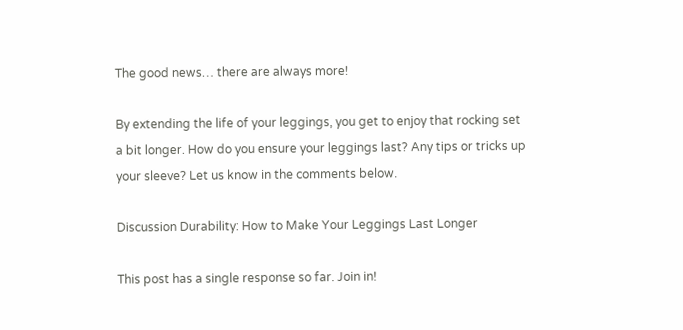The good news… there are always more!

By extending the life of your leggings, you get to enjoy that rocking set a bit longer. How do you ensure your leggings last? Any tips or tricks up your sleeve? Let us know in the comments below.

Discussion Durability: How to Make Your Leggings Last Longer

This post has a single response so far. Join in!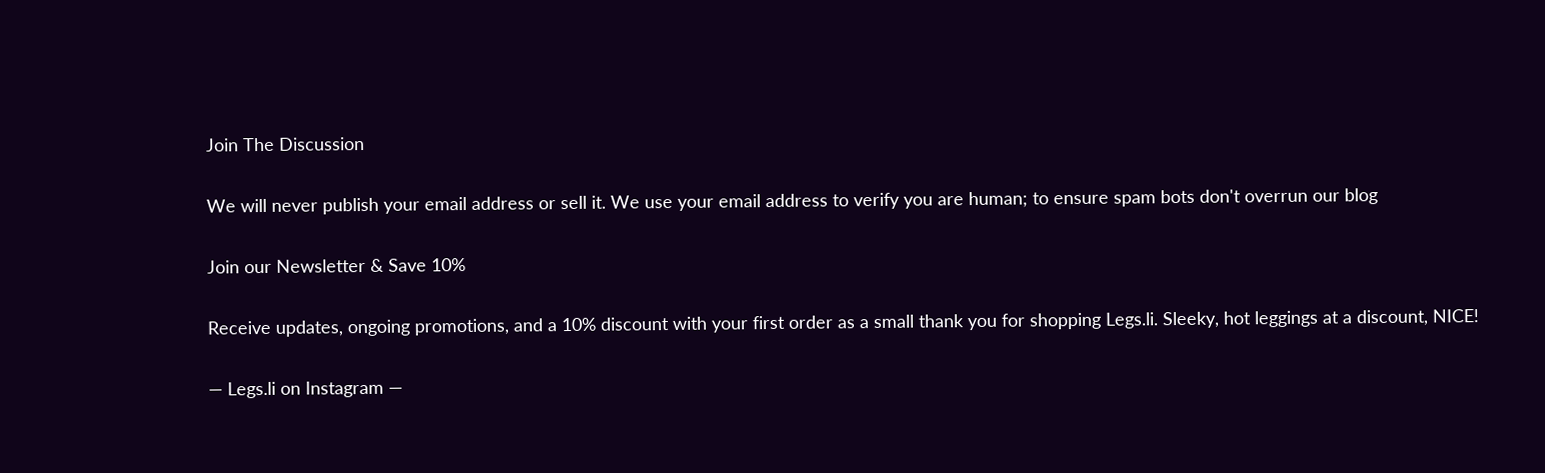Join The Discussion

We will never publish your email address or sell it. We use your email address to verify you are human; to ensure spam bots don't overrun our blog

Join our Newsletter & Save 10%

Receive updates, ongoing promotions, and a 10% discount with your first order as a small thank you for shopping Legs.li. Sleeky, hot leggings at a discount, NICE!

— Legs.li on Instagram —